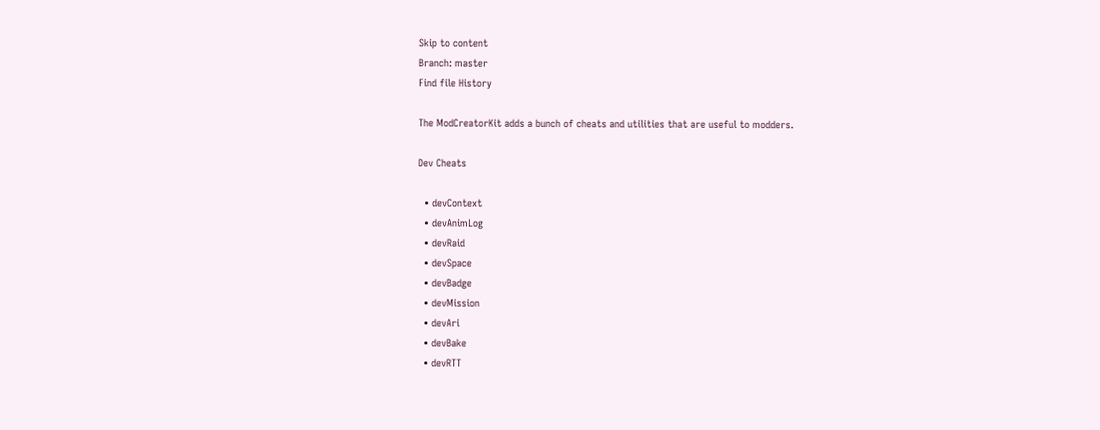Skip to content
Branch: master
Find file History

The ModCreatorKit adds a bunch of cheats and utilities that are useful to modders.

Dev Cheats

  • devContext
  • devAnimLog
  • devRaid
  • devSpace
  • devBadge
  • devMission
  • devAri
  • devBake
  • devRTT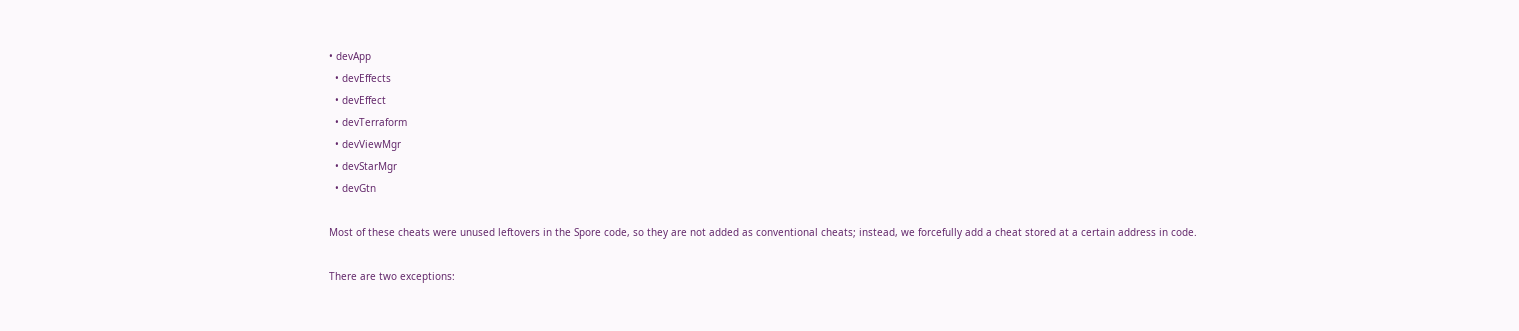• devApp
  • devEffects
  • devEffect
  • devTerraform
  • devViewMgr
  • devStarMgr
  • devGtn

Most of these cheats were unused leftovers in the Spore code, so they are not added as conventional cheats; instead, we forcefully add a cheat stored at a certain address in code.

There are two exceptions: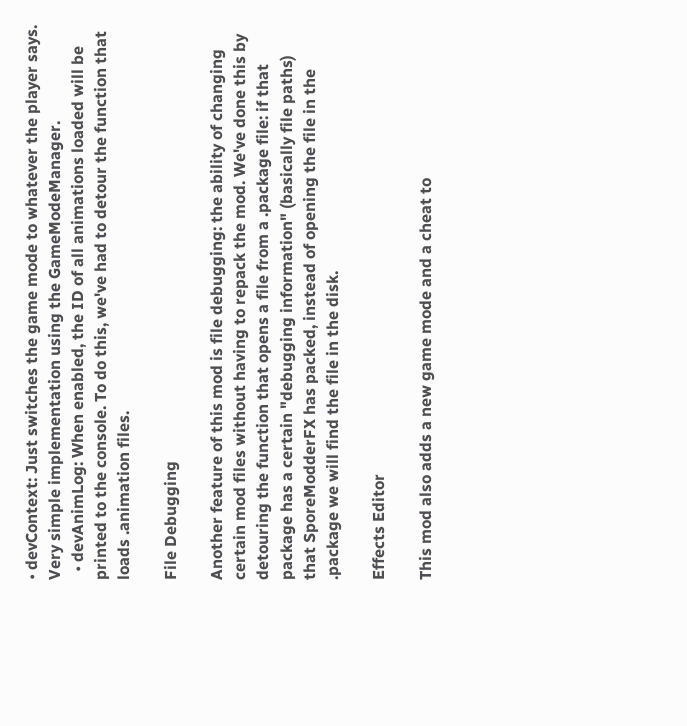• devContext: Just switches the game mode to whatever the player says. Very simple implementation using the GameModeManager.
  • devAnimLog: When enabled, the ID of all animations loaded will be printed to the console. To do this, we've had to detour the function that loads .animation files.

File Debugging

Another feature of this mod is file debugging: the ability of changing certain mod files without having to repack the mod. We've done this by detouring the function that opens a file from a .package file: if that package has a certain "debugging information" (basically file paths) that SporeModderFX has packed, instead of opening the file in the .package we will find the file in the disk.

Effects Editor

This mod also adds a new game mode and a cheat to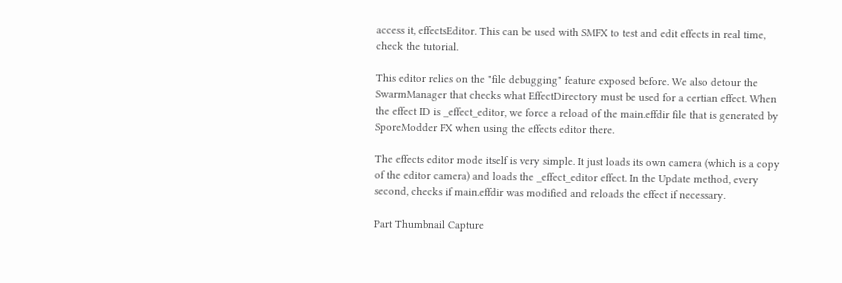access it, effectsEditor. This can be used with SMFX to test and edit effects in real time, check the tutorial.

This editor relies on the "file debugging" feature exposed before. We also detour the SwarmManager that checks what EffectDirectory must be used for a certian effect. When the effect ID is _effect_editor, we force a reload of the main.effdir file that is generated by SporeModder FX when using the effects editor there.

The effects editor mode itself is very simple. It just loads its own camera (which is a copy of the editor camera) and loads the _effect_editor effect. In the Update method, every second, checks if main.effdir was modified and reloads the effect if necessary.

Part Thumbnail Capture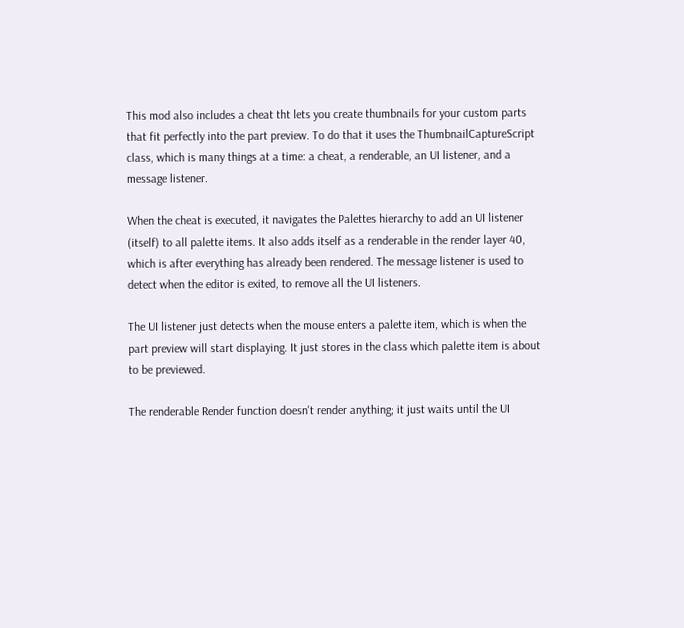This mod also includes a cheat tht lets you create thumbnails for your custom parts that fit perfectly into the part preview. To do that it uses the ThumbnailCaptureScript class, which is many things at a time: a cheat, a renderable, an UI listener, and a message listener.

When the cheat is executed, it navigates the Palettes hierarchy to add an UI listener (itself) to all palette items. It also adds itself as a renderable in the render layer 40, which is after everything has already been rendered. The message listener is used to detect when the editor is exited, to remove all the UI listeners.

The UI listener just detects when the mouse enters a palette item, which is when the part preview will start displaying. It just stores in the class which palette item is about to be previewed.

The renderable Render function doesn't render anything; it just waits until the UI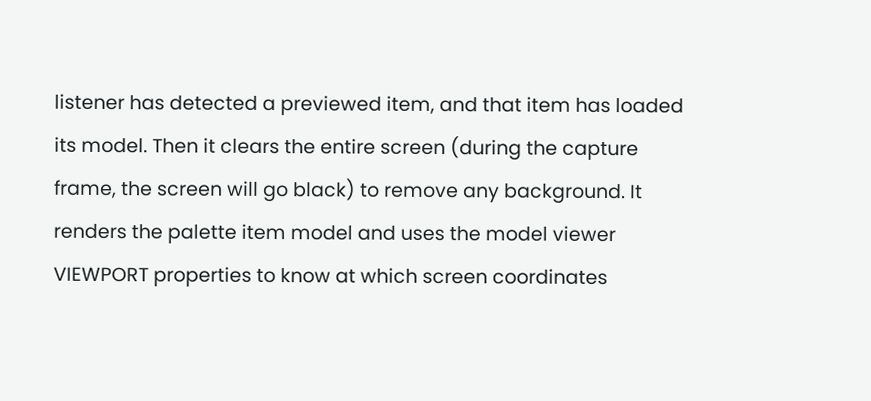listener has detected a previewed item, and that item has loaded its model. Then it clears the entire screen (during the capture frame, the screen will go black) to remove any background. It renders the palette item model and uses the model viewer VIEWPORT properties to know at which screen coordinates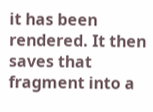it has been rendered. It then saves that fragment into a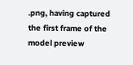.png, having captured the first frame of the model preview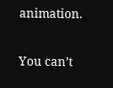animation.

You can’t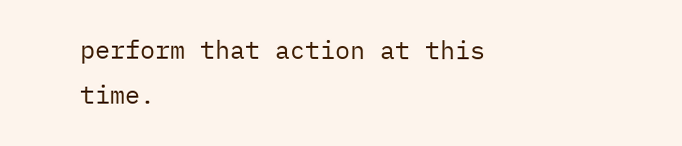perform that action at this time.